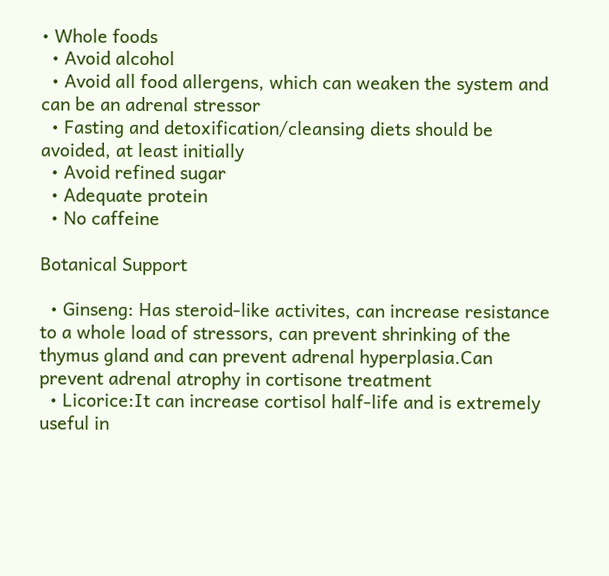• Whole foods
  • Avoid alcohol
  • Avoid all food allergens, which can weaken the system and can be an adrenal stressor
  • Fasting and detoxification/cleansing diets should be avoided, at least initially
  • Avoid refined sugar
  • Adequate protein
  • No caffeine

Botanical Support

  • Ginseng: Has steroid-like activites, can increase resistance to a whole load of stressors, can prevent shrinking of the thymus gland and can prevent adrenal hyperplasia.Can prevent adrenal atrophy in cortisone treatment
  • Licorice:It can increase cortisol half-life and is extremely useful in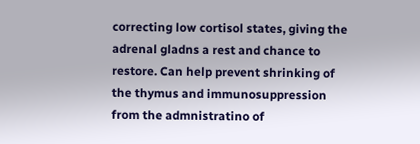correcting low cortisol states, giving the adrenal gladns a rest and chance to restore. Can help prevent shrinking of the thymus and immunosuppression from the admnistratino of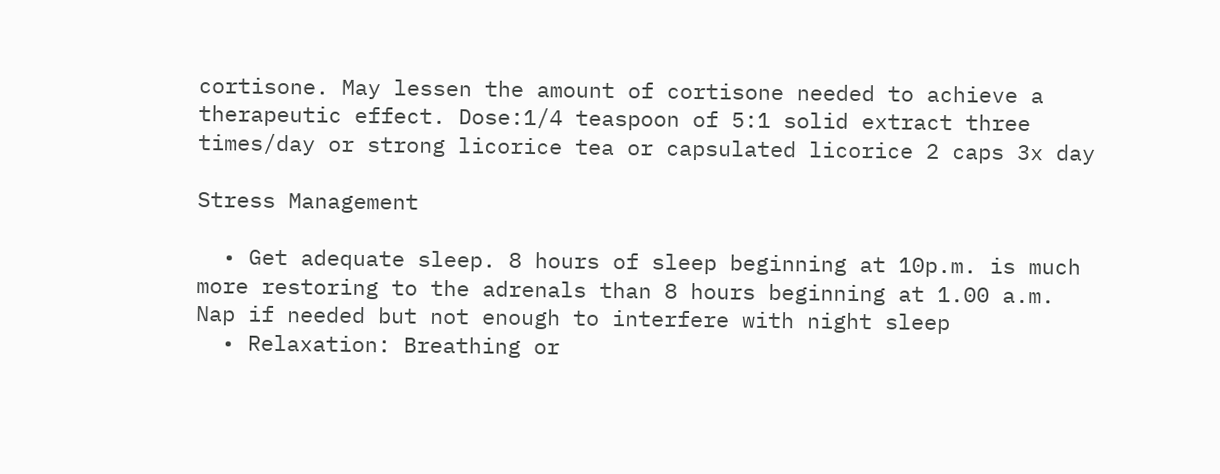cortisone. May lessen the amount of cortisone needed to achieve a therapeutic effect. Dose:1/4 teaspoon of 5:1 solid extract three times/day or strong licorice tea or capsulated licorice 2 caps 3x day

Stress Management

  • Get adequate sleep. 8 hours of sleep beginning at 10p.m. is much more restoring to the adrenals than 8 hours beginning at 1.00 a.m. Nap if needed but not enough to interfere with night sleep
  • Relaxation: Breathing or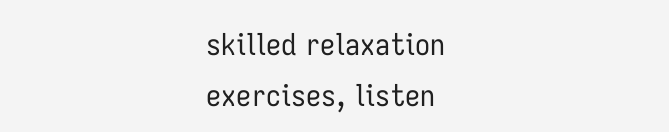skilled relaxation exercises, listen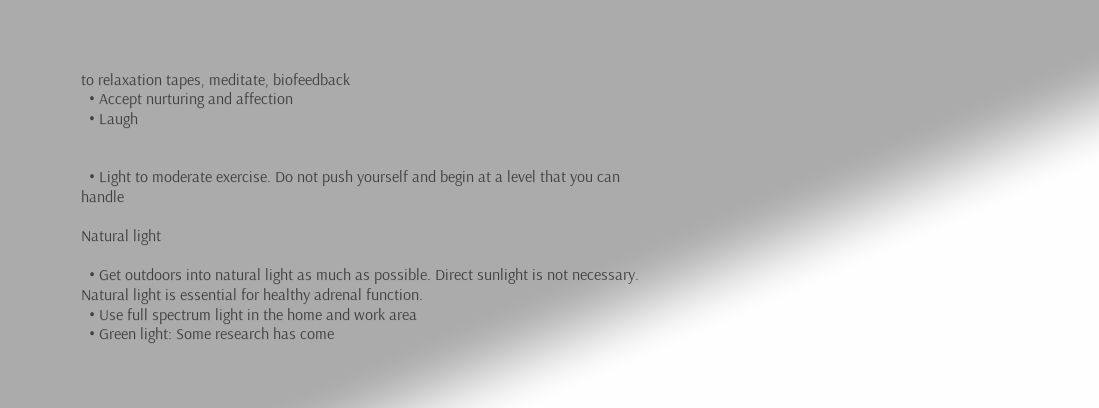to relaxation tapes, meditate, biofeedback
  • Accept nurturing and affection
  • Laugh


  • Light to moderate exercise. Do not push yourself and begin at a level that you can handle

Natural light

  • Get outdoors into natural light as much as possible. Direct sunlight is not necessary. Natural light is essential for healthy adrenal function.
  • Use full spectrum light in the home and work area
  • Green light: Some research has come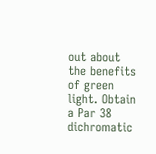out about the benefits of green light. Obtain a Par 38 dichromatic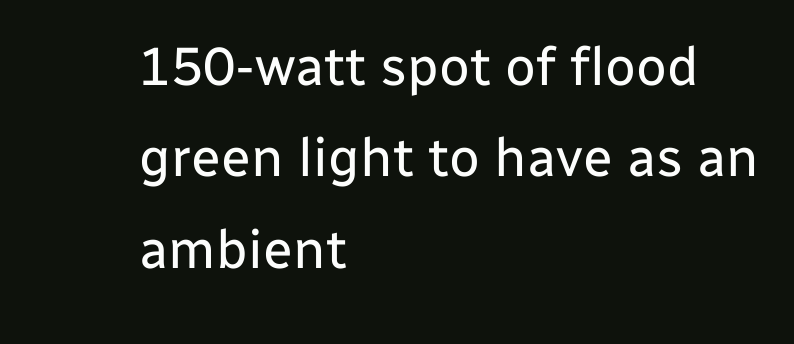150-watt spot of flood green light to have as an ambient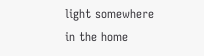light somewhere in the home